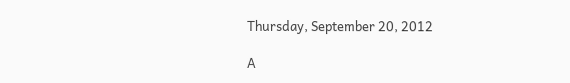Thursday, September 20, 2012

A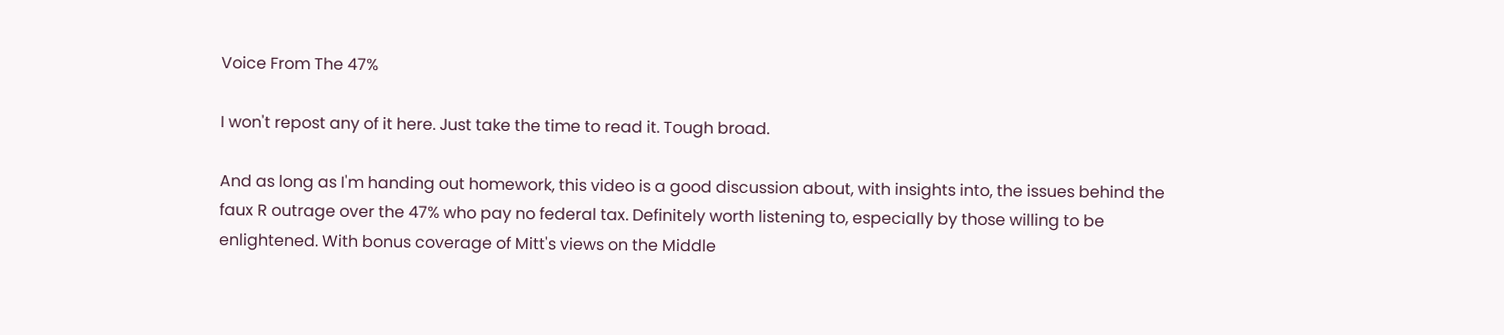Voice From The 47%

I won't repost any of it here. Just take the time to read it. Tough broad.

And as long as I'm handing out homework, this video is a good discussion about, with insights into, the issues behind the faux R outrage over the 47% who pay no federal tax. Definitely worth listening to, especially by those willing to be enlightened. With bonus coverage of Mitt's views on the Middle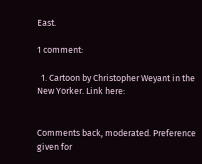East.

1 comment:

  1. Cartoon by Christopher Weyant in the New Yorker. Link here:


Comments back, moderated. Preference given for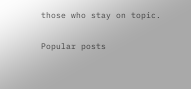those who stay on topic.

Popular posts